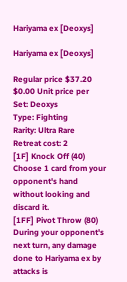Hariyama ex [Deoxys]

Hariyama ex [Deoxys]

Regular price $37.20 $0.00 Unit price per
Set: Deoxys
Type: Fighting
Rarity: Ultra Rare
Retreat cost: 2
[1F] Knock Off (40)
Choose 1 card from your opponent's hand without looking and discard it.
[1FF] Pivot Throw (80)
During your opponent's next turn, any damage done to Hariyama ex by attacks is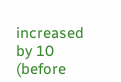increased by 10 (before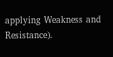applying Weakness and Resistance).